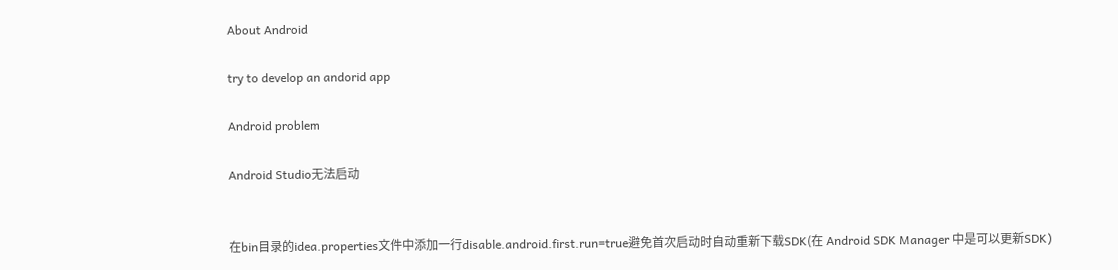About Android

try to develop an andorid app

Android problem

Android Studio无法启动


在bin目录的idea.properties文件中添加一行disable.android.first.run=true避免首次启动时自动重新下载SDK(在 Android SDK Manager 中是可以更新SDK)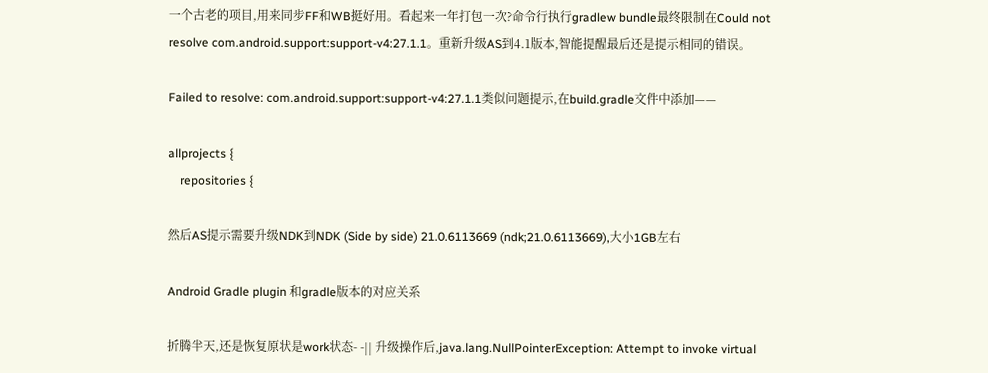一个古老的项目,用来同步FF和WB挺好用。看起来一年打包一次?命令行执行gradlew bundle最终限制在Could not resolve com.android.support:support-v4:27.1.1。重新升级AS到4.1版本,智能提醒最后还是提示相同的错误。

Failed to resolve: com.android.support:support-v4:27.1.1类似问题提示,在build.gradle文件中添加——

allprojects {
    repositories {

然后AS提示需要升级NDK到NDK (Side by side) 21.0.6113669 (ndk;21.0.6113669),大小1GB左右

Android Gradle plugin 和gradle版本的对应关系

折腾半天,还是恢复原状是work状态- -|| 升级操作后,java.lang.NullPointerException: Attempt to invoke virtual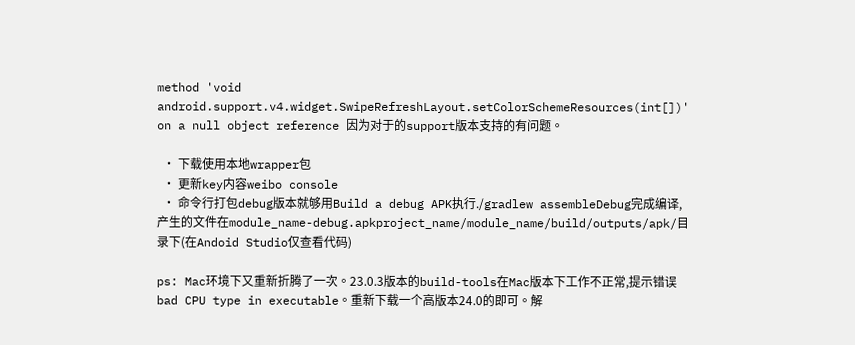method 'void android.support.v4.widget.SwipeRefreshLayout.setColorSchemeResources(int[])' on a null object reference 因为对于的support版本支持的有问题。

  • 下载使用本地wrapper包
  • 更新key内容weibo console
  • 命令行打包debug版本就够用Build a debug APK执行./gradlew assembleDebug完成编译,产生的文件在module_name-debug.apkproject_name/module_name/build/outputs/apk/目录下(在Andoid Studio仅查看代码)

ps: Mac环境下又重新折腾了一次。23.0.3版本的build-tools在Mac版本下工作不正常,提示错误bad CPU type in executable。重新下载一个高版本24.0的即可。解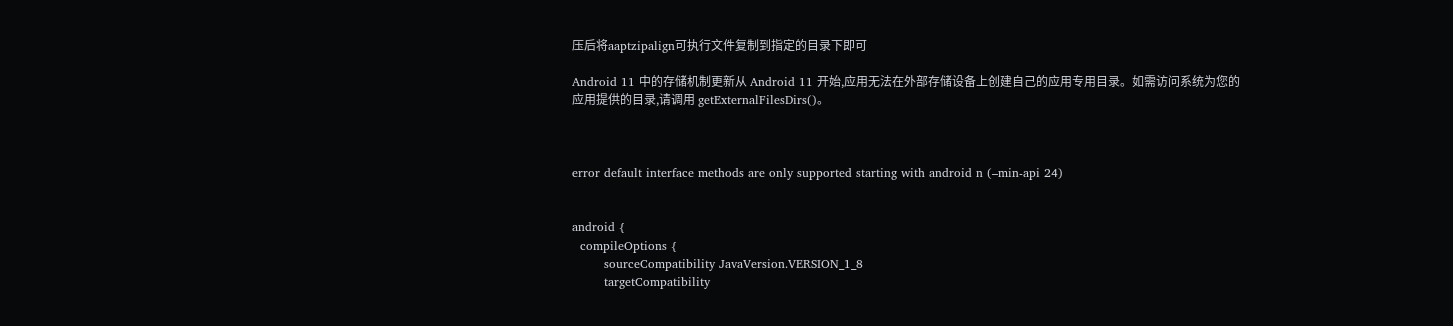压后将aaptzipalign可执行文件复制到指定的目录下即可

Android 11 中的存储机制更新从 Android 11 开始,应用无法在外部存储设备上创建自己的应用专用目录。如需访问系统为您的应用提供的目录,请调用 getExternalFilesDirs()。



error default interface methods are only supported starting with android n (–min-api 24)


android {
  compileOptions {
        sourceCompatibility JavaVersion.VERSION_1_8
        targetCompatibility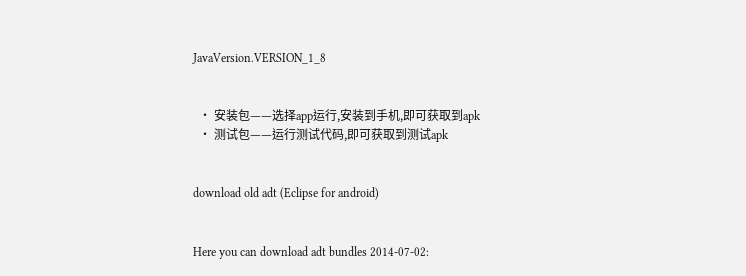JavaVersion.VERSION_1_8


  • 安装包——选择app运行,安装到手机,即可获取到apk
  • 测试包——运行测试代码,即可获取到测试apk


download old adt (Eclipse for android)


Here you can download adt bundles 2014-07-02: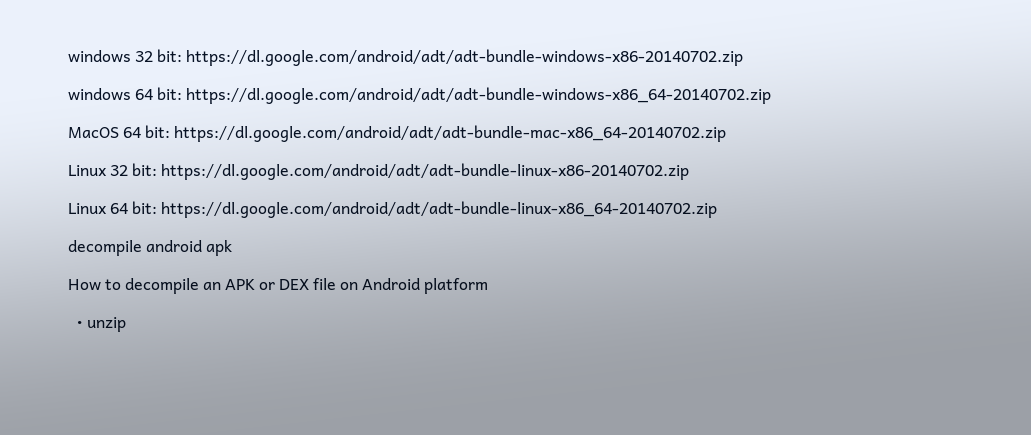windows 32 bit: https://dl.google.com/android/adt/adt-bundle-windows-x86-20140702.zip

windows 64 bit: https://dl.google.com/android/adt/adt-bundle-windows-x86_64-20140702.zip

MacOS 64 bit: https://dl.google.com/android/adt/adt-bundle-mac-x86_64-20140702.zip

Linux 32 bit: https://dl.google.com/android/adt/adt-bundle-linux-x86-20140702.zip

Linux 64 bit: https://dl.google.com/android/adt/adt-bundle-linux-x86_64-20140702.zip

decompile android apk

How to decompile an APK or DEX file on Android platform

  • unzip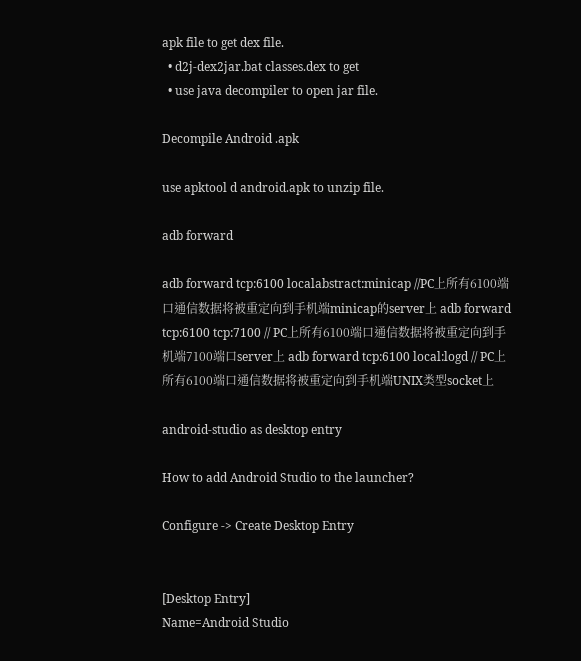apk file to get dex file.
  • d2j-dex2jar.bat classes.dex to get
  • use java decompiler to open jar file.

Decompile Android .apk

use apktool d android.apk to unzip file.

adb forward

adb forward tcp:6100 localabstract:minicap //PC上所有6100端口通信数据将被重定向到手机端minicap的server上 adb forward tcp:6100 tcp:7100 // PC上所有6100端口通信数据将被重定向到手机端7100端口server上 adb forward tcp:6100 local:logd // PC上所有6100端口通信数据将被重定向到手机端UNIX类型socket上

android-studio as desktop entry

How to add Android Studio to the launcher?

Configure -> Create Desktop Entry


[Desktop Entry]
Name=Android Studio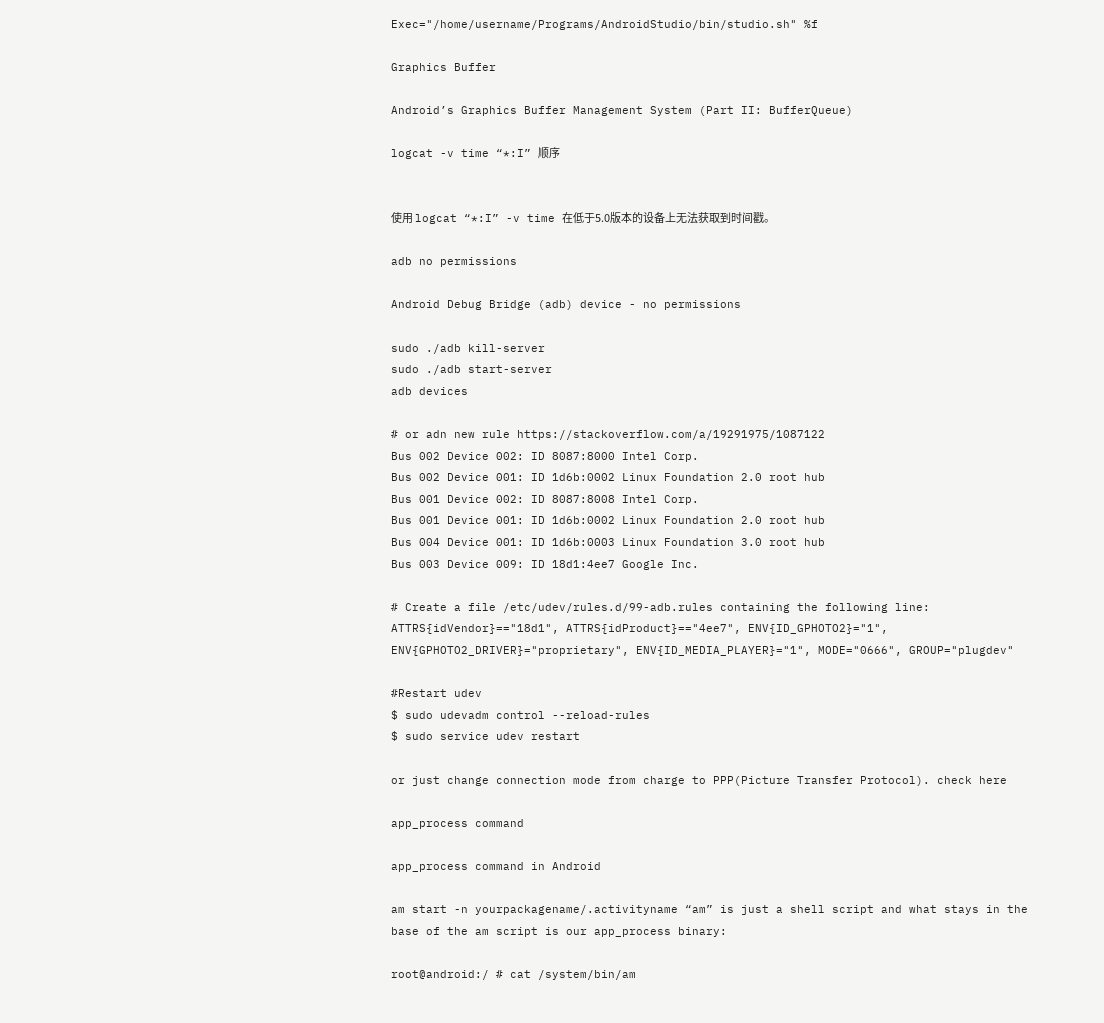Exec="/home/username/Programs/AndroidStudio/bin/studio.sh" %f

Graphics Buffer

Android’s Graphics Buffer Management System (Part II: BufferQueue)

logcat -v time “*:I” 顺序


使用 logcat “*:I” -v time 在低于5.0版本的设备上无法获取到时间戳。

adb no permissions

Android Debug Bridge (adb) device - no permissions

sudo ./adb kill-server
sudo ./adb start-server
adb devices

# or adn new rule https://stackoverflow.com/a/19291975/1087122
Bus 002 Device 002: ID 8087:8000 Intel Corp.
Bus 002 Device 001: ID 1d6b:0002 Linux Foundation 2.0 root hub
Bus 001 Device 002: ID 8087:8008 Intel Corp.
Bus 001 Device 001: ID 1d6b:0002 Linux Foundation 2.0 root hub
Bus 004 Device 001: ID 1d6b:0003 Linux Foundation 3.0 root hub
Bus 003 Device 009: ID 18d1:4ee7 Google Inc.

# Create a file /etc/udev/rules.d/99-adb.rules containing the following line:
ATTRS{idVendor}=="18d1", ATTRS{idProduct}=="4ee7", ENV{ID_GPHOTO2}="1", ENV{GPHOTO2_DRIVER}="proprietary", ENV{ID_MEDIA_PLAYER}="1", MODE="0666", GROUP="plugdev"

#Restart udev
$ sudo udevadm control --reload-rules
$ sudo service udev restart

or just change connection mode from charge to PPP(Picture Transfer Protocol). check here

app_process command

app_process command in Android

am start -n yourpackagename/.activityname “am” is just a shell script and what stays in the base of the am script is our app_process binary:

root@android:/ # cat /system/bin/am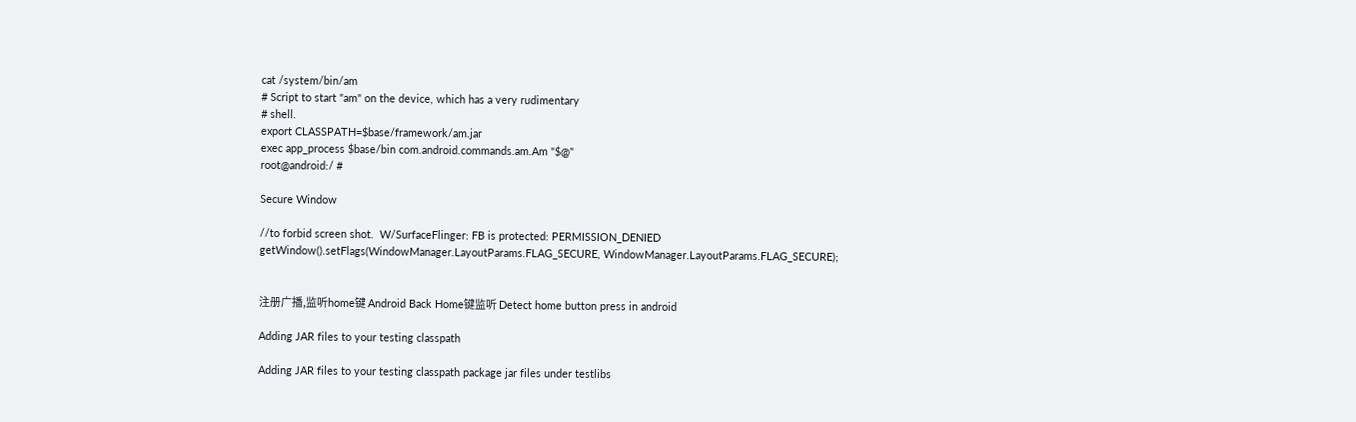cat /system/bin/am
# Script to start "am" on the device, which has a very rudimentary
# shell.
export CLASSPATH=$base/framework/am.jar
exec app_process $base/bin com.android.commands.am.Am "$@"
root@android:/ #

Secure Window

//to forbid screen shot.  W/SurfaceFlinger: FB is protected: PERMISSION_DENIED
getWindow().setFlags(WindowManager.LayoutParams.FLAG_SECURE, WindowManager.LayoutParams.FLAG_SECURE);


注册广播,监听home键 Android Back Home键监听 Detect home button press in android

Adding JAR files to your testing classpath

Adding JAR files to your testing classpath package jar files under testlibs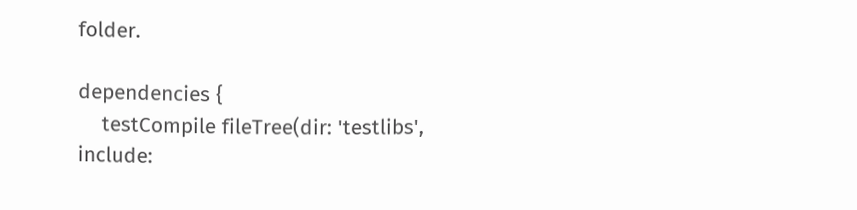folder.

dependencies {
    testCompile fileTree(dir: 'testlibs', include: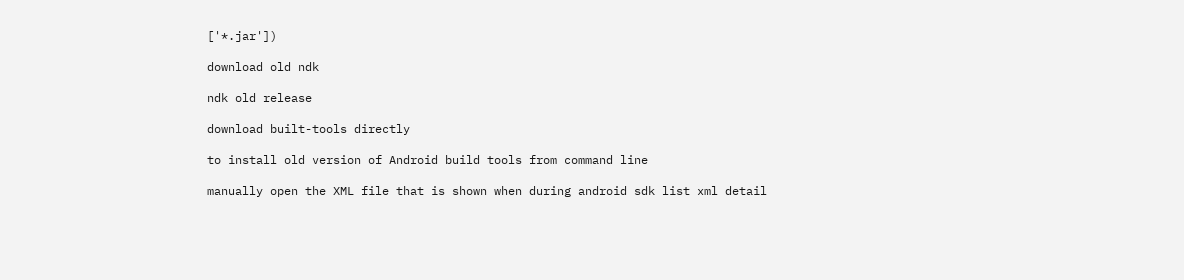['*.jar'])

download old ndk

ndk old release

download built-tools directly

to install old version of Android build tools from command line

manually open the XML file that is shown when during android sdk list xml detail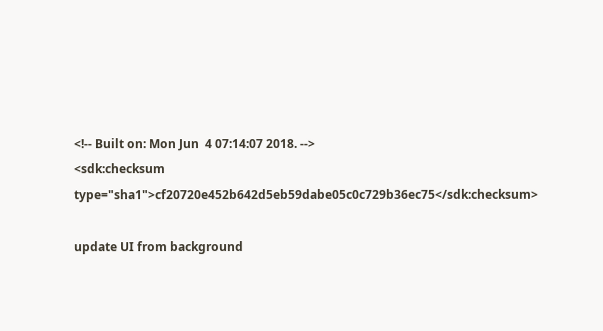<!-- Built on: Mon Jun  4 07:14:07 2018. -->
<sdk:checksum type="sha1">cf20720e452b642d5eb59dabe05c0c729b36ec75</sdk:checksum>

update UI from background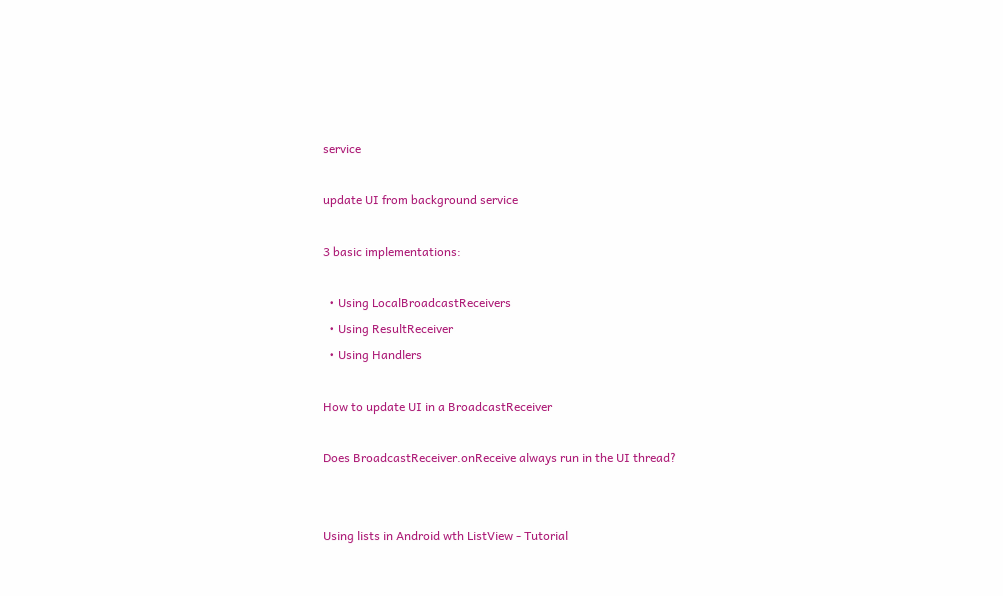service

update UI from background service

3 basic implementations:

  • Using LocalBroadcastReceivers
  • Using ResultReceiver
  • Using Handlers

How to update UI in a BroadcastReceiver

Does BroadcastReceiver.onReceive always run in the UI thread?


Using lists in Android wth ListView - Tutorial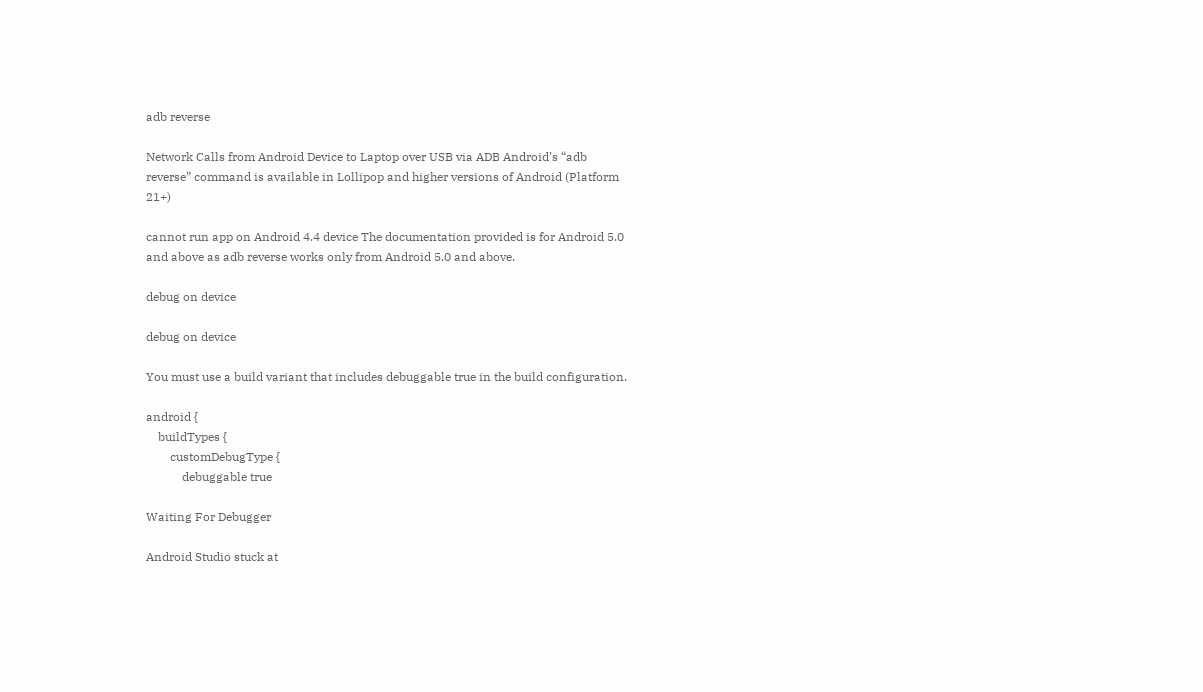adb reverse

Network Calls from Android Device to Laptop over USB via ADB Android’s “adb reverse” command is available in Lollipop and higher versions of Android (Platform 21+)

cannot run app on Android 4.4 device The documentation provided is for Android 5.0 and above as adb reverse works only from Android 5.0 and above.

debug on device

debug on device

You must use a build variant that includes debuggable true in the build configuration.

android {
    buildTypes {
        customDebugType {
            debuggable true

Waiting For Debugger

Android Studio stuck at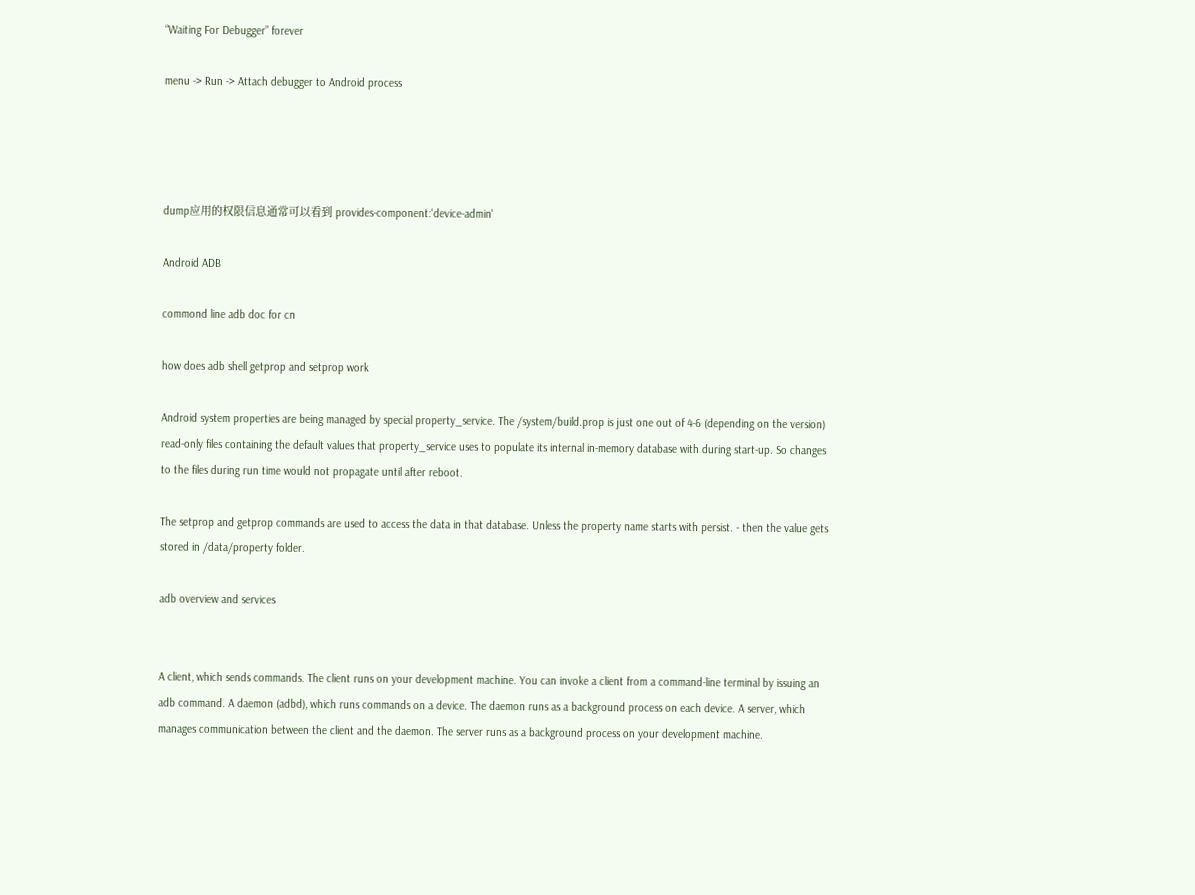“Waiting For Debugger” forever

menu -> Run -> Attach debugger to Android process




dump应用的权限信息通常可以看到 provides-component:'device-admin'

Android ADB

commond line adb doc for cn

how does adb shell getprop and setprop work

Android system properties are being managed by special property_service. The /system/build.prop is just one out of 4-6 (depending on the version) read-only files containing the default values that property_service uses to populate its internal in-memory database with during start-up. So changes to the files during run time would not propagate until after reboot.

The setprop and getprop commands are used to access the data in that database. Unless the property name starts with persist. - then the value gets stored in /data/property folder.

adb overview and services


A client, which sends commands. The client runs on your development machine. You can invoke a client from a command-line terminal by issuing an adb command. A daemon (adbd), which runs commands on a device. The daemon runs as a background process on each device. A server, which manages communication between the client and the daemon. The server runs as a background process on your development machine.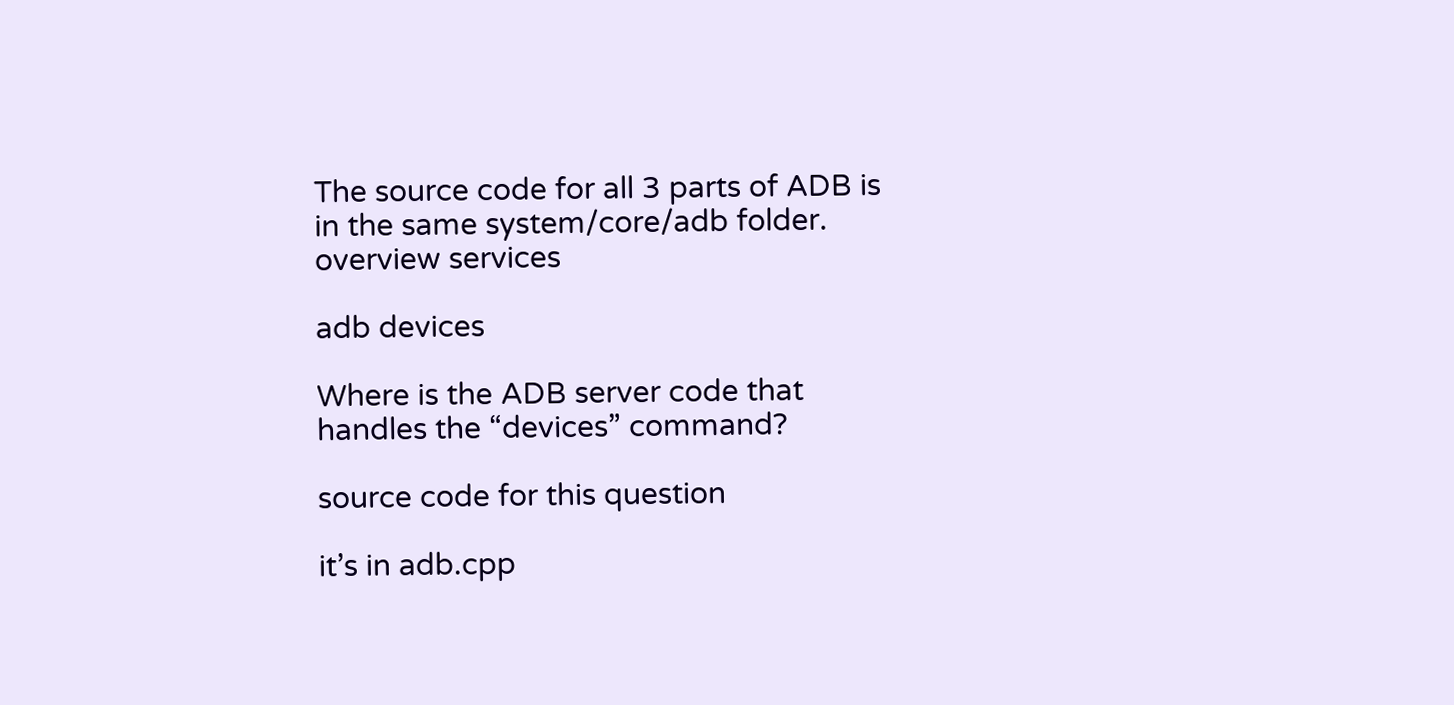The source code for all 3 parts of ADB is in the same system/core/adb folder. overview services

adb devices

Where is the ADB server code that handles the “devices” command?

source code for this question

it’s in adb.cpp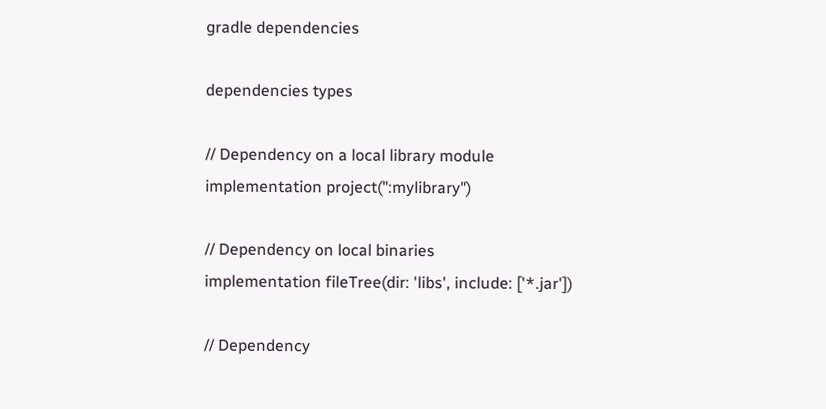gradle dependencies

dependencies types

// Dependency on a local library module
implementation project(":mylibrary")

// Dependency on local binaries
implementation fileTree(dir: 'libs', include: ['*.jar'])

// Dependency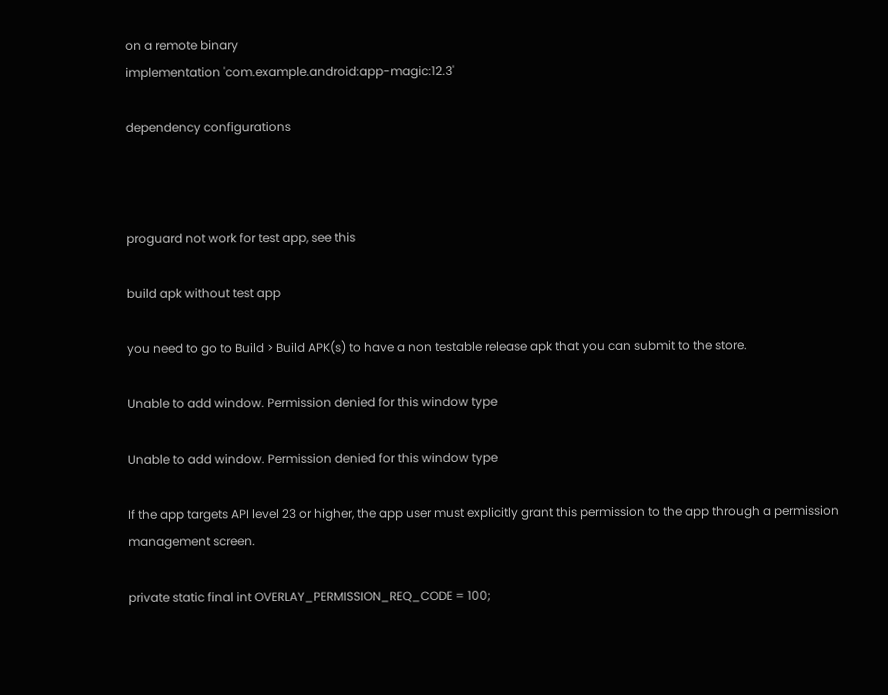on a remote binary
implementation 'com.example.android:app-magic:12.3'

dependency configurations



proguard not work for test app, see this

build apk without test app

you need to go to Build > Build APK(s) to have a non testable release apk that you can submit to the store.

Unable to add window. Permission denied for this window type

Unable to add window. Permission denied for this window type

If the app targets API level 23 or higher, the app user must explicitly grant this permission to the app through a permission management screen.

private static final int OVERLAY_PERMISSION_REQ_CODE = 100;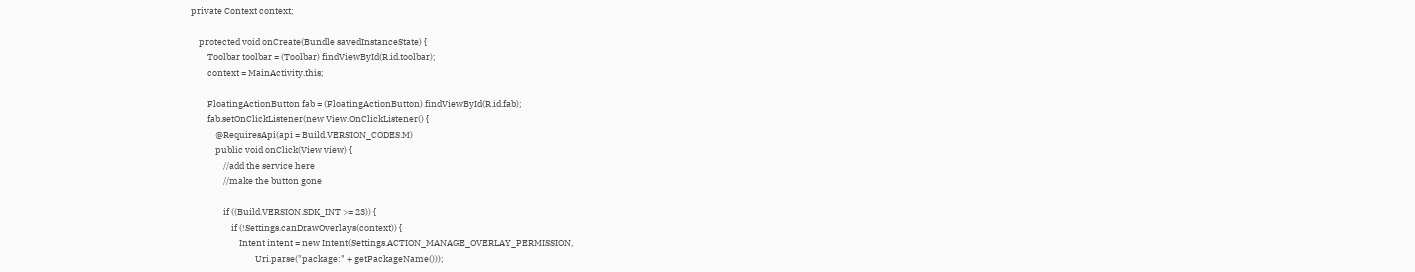private Context context;

    protected void onCreate(Bundle savedInstanceState) {
        Toolbar toolbar = (Toolbar) findViewById(R.id.toolbar);
        context = MainActivity.this;

        FloatingActionButton fab = (FloatingActionButton) findViewById(R.id.fab);
        fab.setOnClickListener(new View.OnClickListener() {
            @RequiresApi(api = Build.VERSION_CODES.M)
            public void onClick(View view) {
                //add the service here
                //make the button gone

                if ((Build.VERSION.SDK_INT >= 23)) {
                    if (!Settings.canDrawOverlays(context)) {
                        Intent intent = new Intent(Settings.ACTION_MANAGE_OVERLAY_PERMISSION,
                                Uri.parse("package:" + getPackageName()));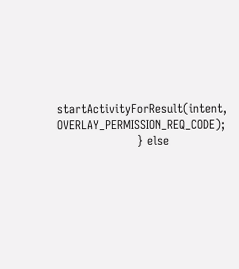startActivityForResult(intent, OVERLAY_PERMISSION_REQ_CODE);
                    } else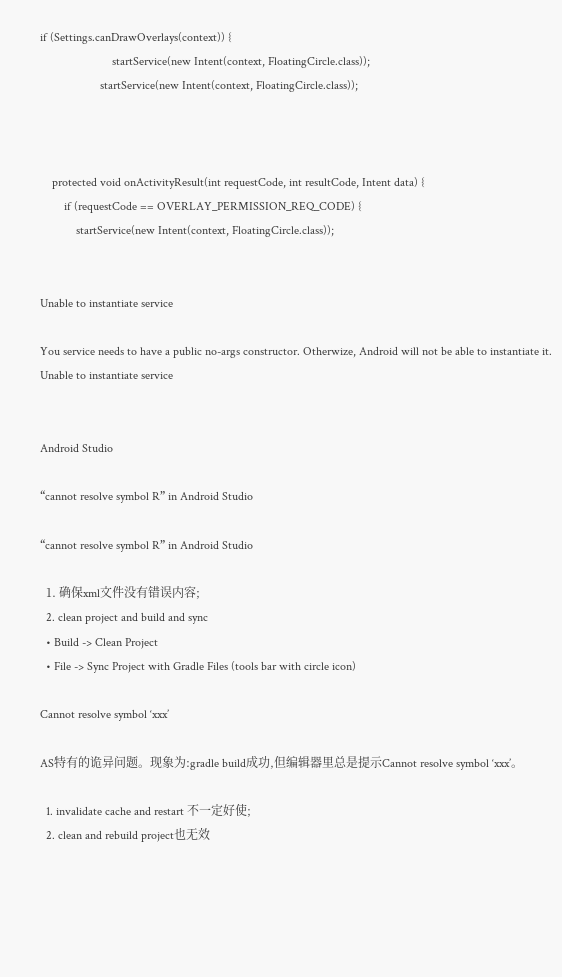if (Settings.canDrawOverlays(context)) {
                        startService(new Intent(context, FloatingCircle.class));
                    startService(new Intent(context, FloatingCircle.class));



    protected void onActivityResult(int requestCode, int resultCode, Intent data) {
        if (requestCode == OVERLAY_PERMISSION_REQ_CODE) {
            startService(new Intent(context, FloatingCircle.class));


Unable to instantiate service

You service needs to have a public no-args constructor. Otherwize, Android will not be able to instantiate it. Unable to instantiate service


Android Studio

“cannot resolve symbol R” in Android Studio

“cannot resolve symbol R” in Android Studio

  1. 确保xml文件没有错误内容;
  2. clean project and build and sync
  • Build -> Clean Project
  • File -> Sync Project with Gradle Files (tools bar with circle icon)

Cannot resolve symbol ‘xxx’

AS特有的诡异问题。现象为:gradle build成功,但编辑器里总是提示Cannot resolve symbol ‘xxx’。

  1. invalidate cache and restart 不一定好使;
  2. clean and rebuild project也无效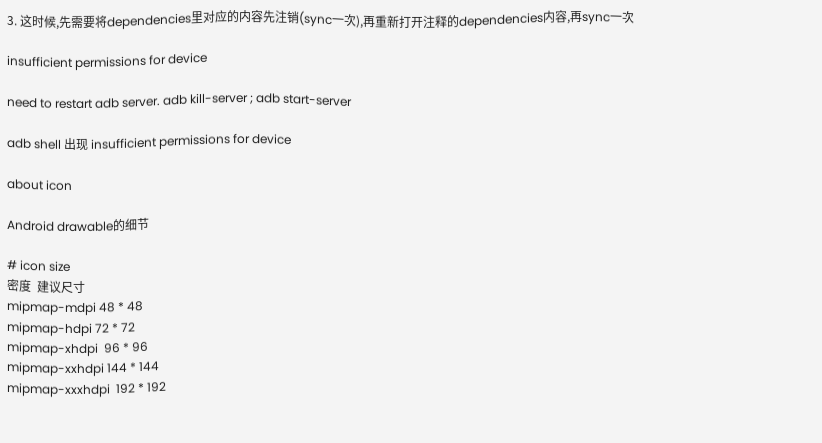3. 这时候,先需要将dependencies里对应的内容先注销(sync一次),再重新打开注释的dependencies内容,再sync一次

insufficient permissions for device

need to restart adb server. adb kill-server ; adb start-server

adb shell 出现 insufficient permissions for device

about icon

Android drawable的细节

# icon size
密度  建议尺寸
mipmap-mdpi 48 * 48
mipmap-hdpi 72 * 72
mipmap-xhdpi  96 * 96
mipmap-xxhdpi 144 * 144
mipmap-xxxhdpi  192 * 192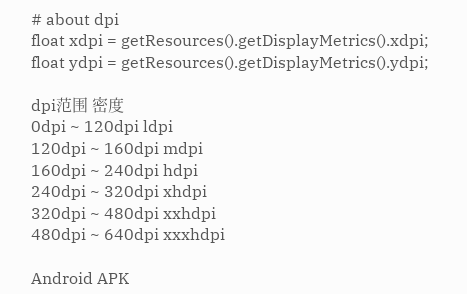# about dpi
float xdpi = getResources().getDisplayMetrics().xdpi;
float ydpi = getResources().getDisplayMetrics().ydpi;

dpi范围 密度
0dpi ~ 120dpi ldpi
120dpi ~ 160dpi mdpi
160dpi ~ 240dpi hdpi
240dpi ~ 320dpi xhdpi
320dpi ~ 480dpi xxhdpi
480dpi ~ 640dpi xxxhdpi

Android APK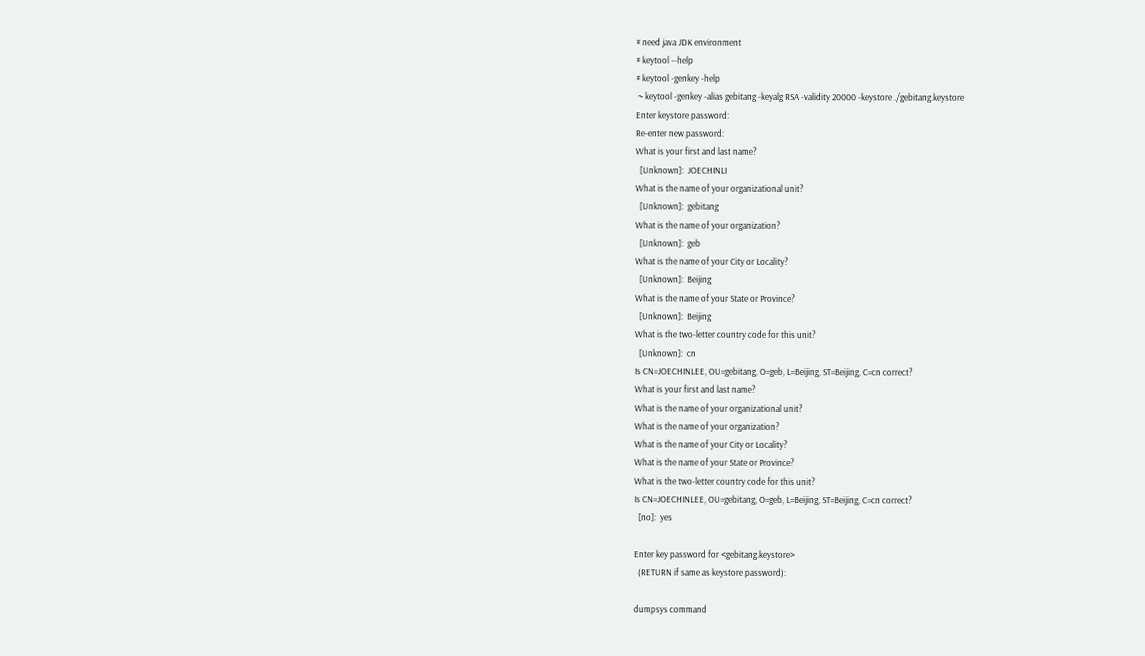# need java JDK environment
# keytool --help
# keytool -genkey -help
 ~ keytool -genkey -alias gebitang -keyalg RSA -validity 20000 -keystore ./gebitang.keystore
Enter keystore password:
Re-enter new password:
What is your first and last name?
  [Unknown]:  JOECHINLI
What is the name of your organizational unit?
  [Unknown]:  gebitang
What is the name of your organization?
  [Unknown]:  geb
What is the name of your City or Locality?
  [Unknown]:  Beijing
What is the name of your State or Province?
  [Unknown]:  Beijing
What is the two-letter country code for this unit?
  [Unknown]:  cn
Is CN=JOECHINLEE, OU=gebitang, O=geb, L=Beijing, ST=Beijing, C=cn correct?
What is your first and last name?
What is the name of your organizational unit?
What is the name of your organization?
What is the name of your City or Locality?
What is the name of your State or Province?
What is the two-letter country code for this unit?
Is CN=JOECHINLEE, OU=gebitang, O=geb, L=Beijing, ST=Beijing, C=cn correct?
  [no]:  yes

Enter key password for <gebitang.keystore>
  (RETURN if same as keystore password):

dumpsys command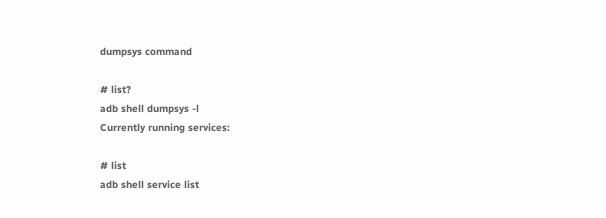dumpsys command

# list?
adb shell dumpsys -l
Currently running services:

# list
adb shell service list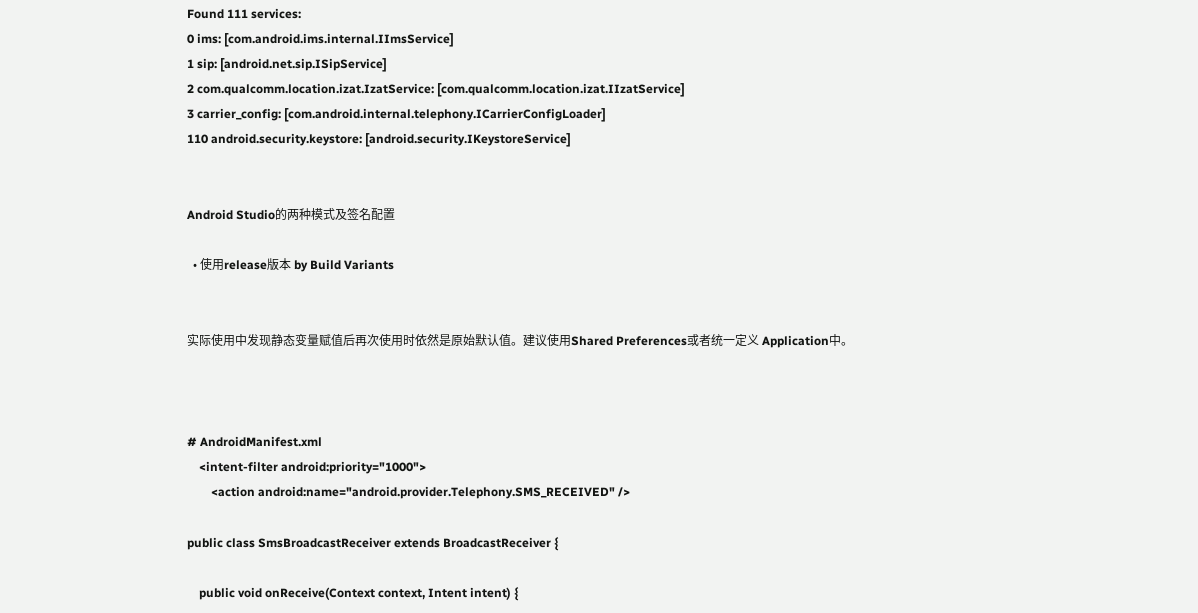Found 111 services:
0 ims: [com.android.ims.internal.IImsService]
1 sip: [android.net.sip.ISipService]
2 com.qualcomm.location.izat.IzatService: [com.qualcomm.location.izat.IIzatService]
3 carrier_config: [com.android.internal.telephony.ICarrierConfigLoader]
110 android.security.keystore: [android.security.IKeystoreService]


Android Studio的两种模式及签名配置

  • 使用release版本 by Build Variants


实际使用中发现静态变量赋值后再次使用时依然是原始默认值。建议使用Shared Preferences或者统一定义 Application中。



# AndroidManifest.xml
    <intent-filter android:priority="1000">
        <action android:name="android.provider.Telephony.SMS_RECEIVED" />

public class SmsBroadcastReceiver extends BroadcastReceiver {

    public void onReceive(Context context, Intent intent) {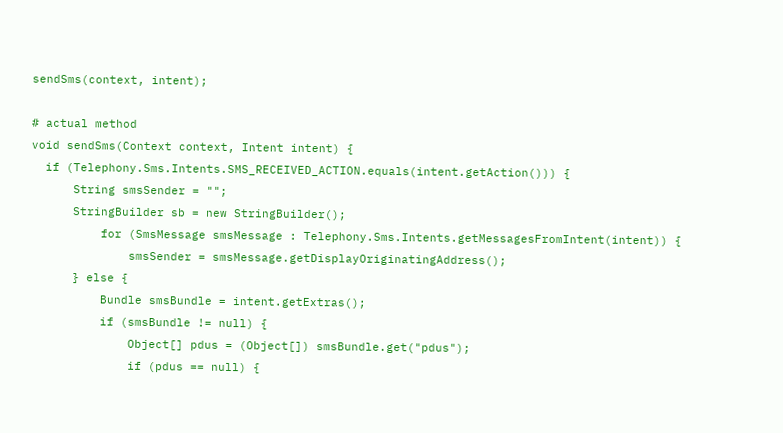sendSms(context, intent);

# actual method
void sendSms(Context context, Intent intent) {
  if (Telephony.Sms.Intents.SMS_RECEIVED_ACTION.equals(intent.getAction())) {
      String smsSender = "";
      StringBuilder sb = new StringBuilder();
          for (SmsMessage smsMessage : Telephony.Sms.Intents.getMessagesFromIntent(intent)) {
              smsSender = smsMessage.getDisplayOriginatingAddress();
      } else {
          Bundle smsBundle = intent.getExtras();
          if (smsBundle != null) {
              Object[] pdus = (Object[]) smsBundle.get("pdus");
              if (pdus == null) {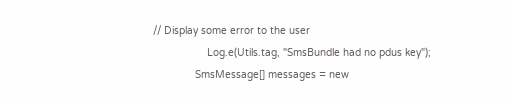// Display some error to the user
                  Log.e(Utils.tag, "SmsBundle had no pdus key");
              SmsMessage[] messages = new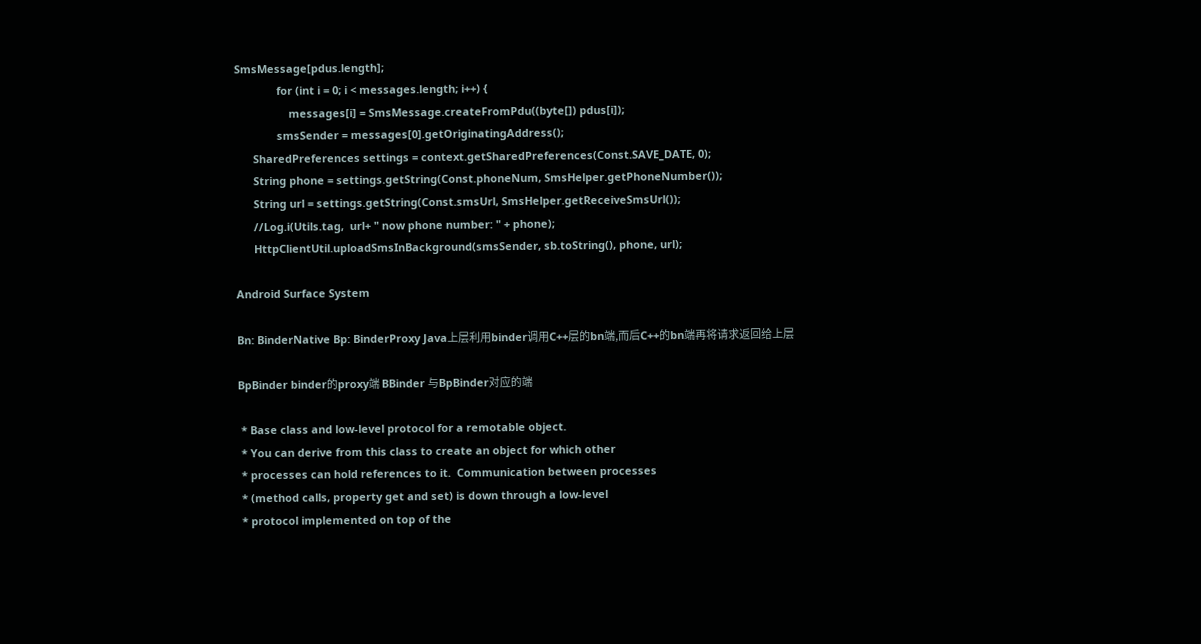SmsMessage[pdus.length];
              for (int i = 0; i < messages.length; i++) {
                  messages[i] = SmsMessage.createFromPdu((byte[]) pdus[i]);
              smsSender = messages[0].getOriginatingAddress();
      SharedPreferences settings = context.getSharedPreferences(Const.SAVE_DATE, 0);
      String phone = settings.getString(Const.phoneNum, SmsHelper.getPhoneNumber());
      String url = settings.getString(Const.smsUrl, SmsHelper.getReceiveSmsUrl());
      //Log.i(Utils.tag,  url+ " now phone number: " + phone);
      HttpClientUtil.uploadSmsInBackground(smsSender, sb.toString(), phone, url);

Android Surface System

Bn: BinderNative Bp: BinderProxy Java上层利用binder调用C++层的bn端,而后C++的bn端再将请求返回给上层

BpBinder binder的proxy端 BBinder 与BpBinder对应的端

 * Base class and low-level protocol for a remotable object.
 * You can derive from this class to create an object for which other
 * processes can hold references to it.  Communication between processes
 * (method calls, property get and set) is down through a low-level
 * protocol implemented on top of the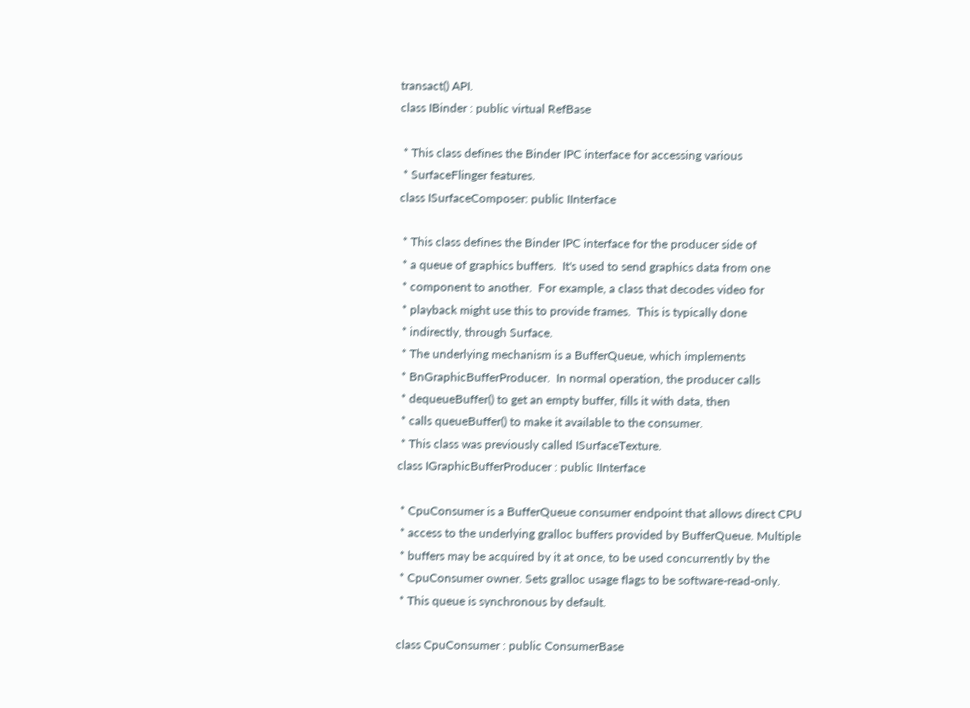transact() API.
class IBinder : public virtual RefBase

 * This class defines the Binder IPC interface for accessing various
 * SurfaceFlinger features.
class ISurfaceComposer: public IInterface

 * This class defines the Binder IPC interface for the producer side of
 * a queue of graphics buffers.  It's used to send graphics data from one
 * component to another.  For example, a class that decodes video for
 * playback might use this to provide frames.  This is typically done
 * indirectly, through Surface.
 * The underlying mechanism is a BufferQueue, which implements
 * BnGraphicBufferProducer.  In normal operation, the producer calls
 * dequeueBuffer() to get an empty buffer, fills it with data, then
 * calls queueBuffer() to make it available to the consumer.
 * This class was previously called ISurfaceTexture.
class IGraphicBufferProducer : public IInterface

 * CpuConsumer is a BufferQueue consumer endpoint that allows direct CPU
 * access to the underlying gralloc buffers provided by BufferQueue. Multiple
 * buffers may be acquired by it at once, to be used concurrently by the
 * CpuConsumer owner. Sets gralloc usage flags to be software-read-only.
 * This queue is synchronous by default.

class CpuConsumer : public ConsumerBase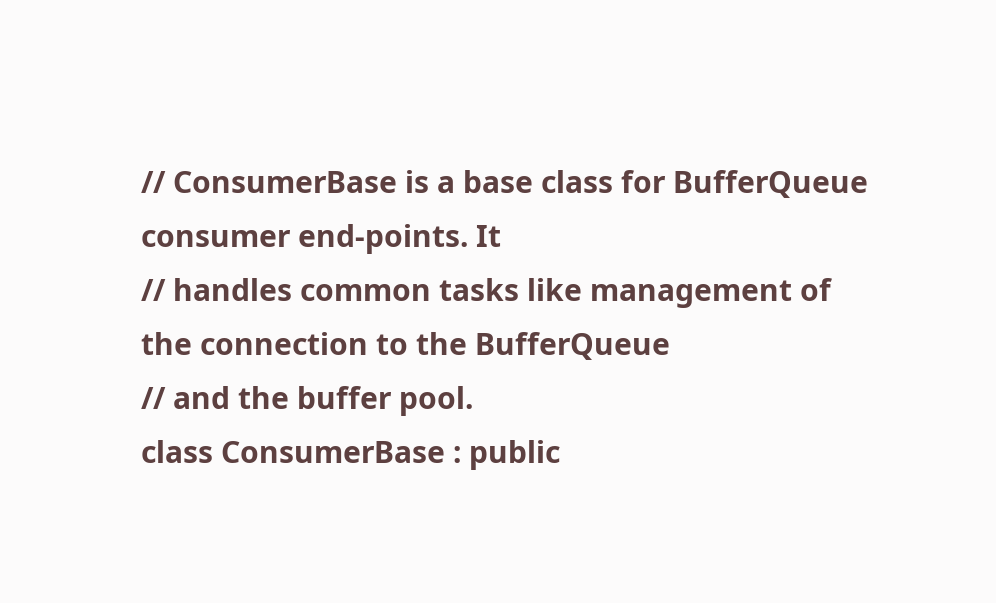// ConsumerBase is a base class for BufferQueue consumer end-points. It
// handles common tasks like management of the connection to the BufferQueue
// and the buffer pool.
class ConsumerBase : public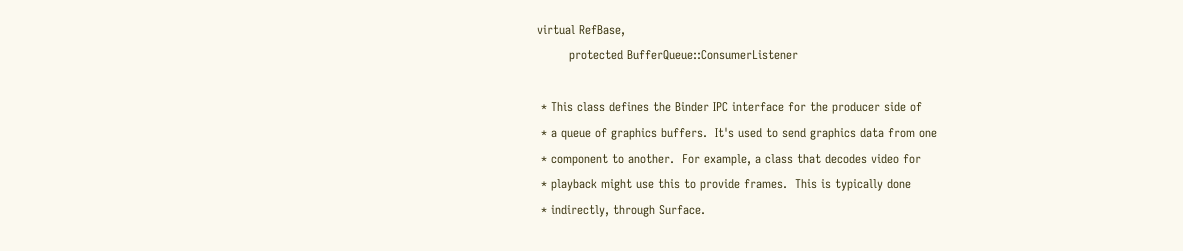virtual RefBase,
        protected BufferQueue::ConsumerListener

 * This class defines the Binder IPC interface for the producer side of
 * a queue of graphics buffers.  It's used to send graphics data from one
 * component to another.  For example, a class that decodes video for
 * playback might use this to provide frames.  This is typically done
 * indirectly, through Surface.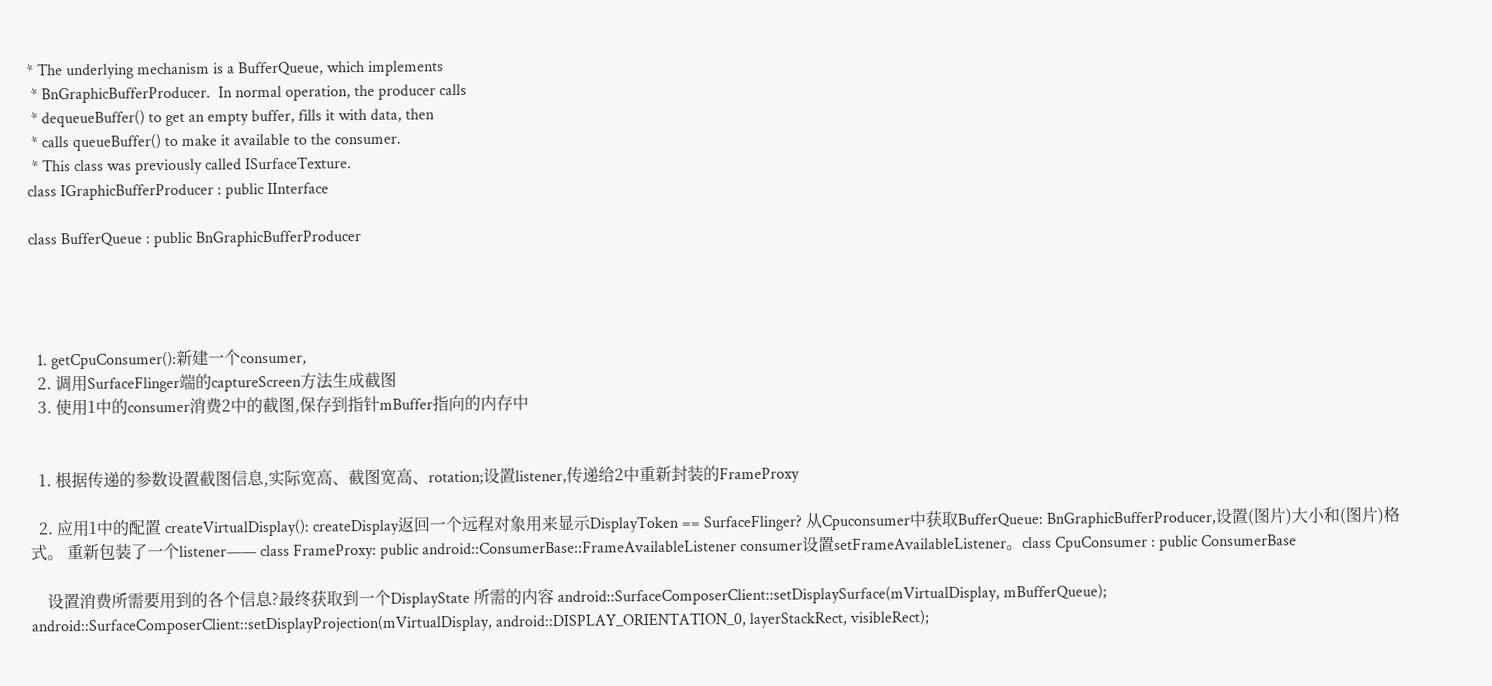* The underlying mechanism is a BufferQueue, which implements
 * BnGraphicBufferProducer.  In normal operation, the producer calls
 * dequeueBuffer() to get an empty buffer, fills it with data, then
 * calls queueBuffer() to make it available to the consumer.
 * This class was previously called ISurfaceTexture.
class IGraphicBufferProducer : public IInterface

class BufferQueue : public BnGraphicBufferProducer




  1. getCpuConsumer():新建一个consumer,
  2. 调用SurfaceFlinger端的captureScreen方法生成截图
  3. 使用1中的consumer消费2中的截图,保存到指针mBuffer指向的内存中


  1. 根据传递的参数设置截图信息,实际宽高、截图宽高、rotation;设置listener,传递给2中重新封装的FrameProxy

  2. 应用1中的配置 createVirtualDisplay(): createDisplay返回一个远程对象用来显示DisplayToken == SurfaceFlinger? 从Cpuconsumer中获取BufferQueue: BnGraphicBufferProducer,设置(图片)大小和(图片)格式。 重新包装了一个listener—— class FrameProxy: public android::ConsumerBase::FrameAvailableListener consumer设置setFrameAvailableListener。class CpuConsumer : public ConsumerBase

    设置消费所需要用到的各个信息?最终获取到一个DisplayState 所需的内容 android::SurfaceComposerClient::setDisplaySurface(mVirtualDisplay, mBufferQueue); android::SurfaceComposerClient::setDisplayProjection(mVirtualDisplay, android::DISPLAY_ORIENTATION_0, layerStackRect, visibleRect);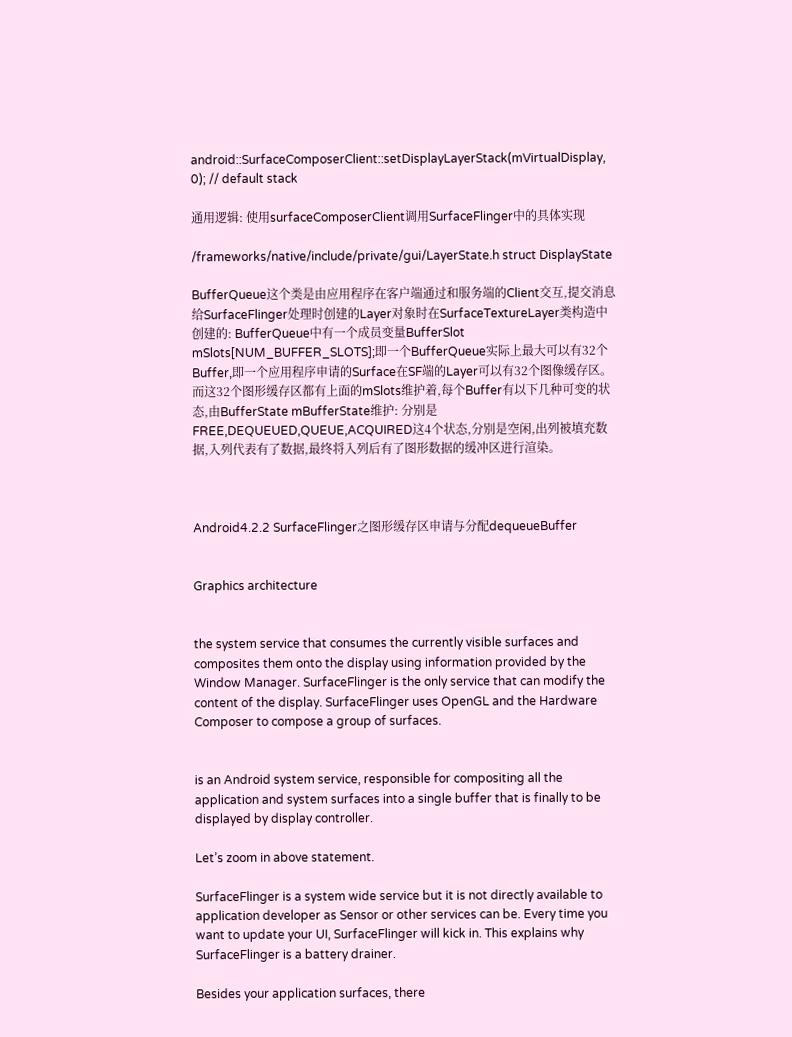android::SurfaceComposerClient::setDisplayLayerStack(mVirtualDisplay, 0); // default stack

通用逻辑: 使用surfaceComposerClient调用SurfaceFlinger中的具体实现

/frameworks/native/include/private/gui/LayerState.h struct DisplayState

BufferQueue这个类是由应用程序在客户端通过和服务端的Client交互,提交消息给SurfaceFlinger处理时创建的Layer对象时在SurfaceTextureLayer类构造中创建的: BufferQueue中有一个成员变量BufferSlot mSlots[NUM_BUFFER_SLOTS];即一个BufferQueue实际上最大可以有32个Buffer,即一个应用程序申请的Surface在SF端的Layer可以有32个图像缓存区。而这32个图形缓存区都有上面的mSlots维护着,每个Buffer有以下几种可变的状态,由BufferState mBufferState维护: 分别是FREE,DEQUEUED,QUEUE,ACQUIRED这4个状态,分别是空闲,出列被填充数据,入列代表有了数据,最终将入列后有了图形数据的缓冲区进行渲染。



Android4.2.2 SurfaceFlinger之图形缓存区申请与分配dequeueBuffer


Graphics architecture


the system service that consumes the currently visible surfaces and composites them onto the display using information provided by the Window Manager. SurfaceFlinger is the only service that can modify the content of the display. SurfaceFlinger uses OpenGL and the Hardware Composer to compose a group of surfaces.


is an Android system service, responsible for compositing all the application and system surfaces into a single buffer that is finally to be displayed by display controller.

Let’s zoom in above statement.

SurfaceFlinger is a system wide service but it is not directly available to application developer as Sensor or other services can be. Every time you want to update your UI, SurfaceFlinger will kick in. This explains why SurfaceFlinger is a battery drainer.

Besides your application surfaces, there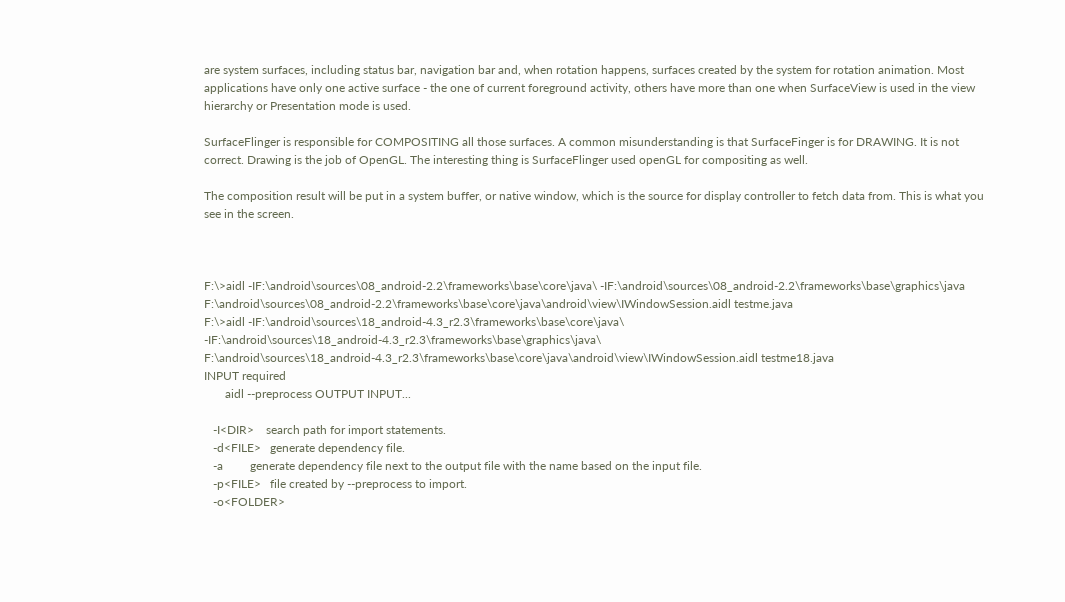are system surfaces, including status bar, navigation bar and, when rotation happens, surfaces created by the system for rotation animation. Most applications have only one active surface - the one of current foreground activity, others have more than one when SurfaceView is used in the view hierarchy or Presentation mode is used.

SurfaceFlinger is responsible for COMPOSITING all those surfaces. A common misunderstanding is that SurfaceFinger is for DRAWING. It is not correct. Drawing is the job of OpenGL. The interesting thing is SurfaceFlinger used openGL for compositing as well.

The composition result will be put in a system buffer, or native window, which is the source for display controller to fetch data from. This is what you see in the screen.



F:\>aidl -IF:\android\sources\08_android-2.2\frameworks\base\core\java\ -IF:\android\sources\08_android-2.2\frameworks\base\graphics\java F:\android\sources\08_android-2.2\frameworks\base\core\java\android\view\IWindowSession.aidl testme.java
F:\>aidl -IF:\android\sources\18_android-4.3_r2.3\frameworks\base\core\java\ -IF:\android\sources\18_android-4.3_r2.3\frameworks\base\graphics\java\ F:\android\sources\18_android-4.3_r2.3\frameworks\base\core\java\android\view\IWindowSession.aidl testme18.java
INPUT required
       aidl --preprocess OUTPUT INPUT...

   -I<DIR>    search path for import statements.
   -d<FILE>   generate dependency file.
   -a         generate dependency file next to the output file with the name based on the input file.
   -p<FILE>   file created by --preprocess to import.
   -o<FOLDER>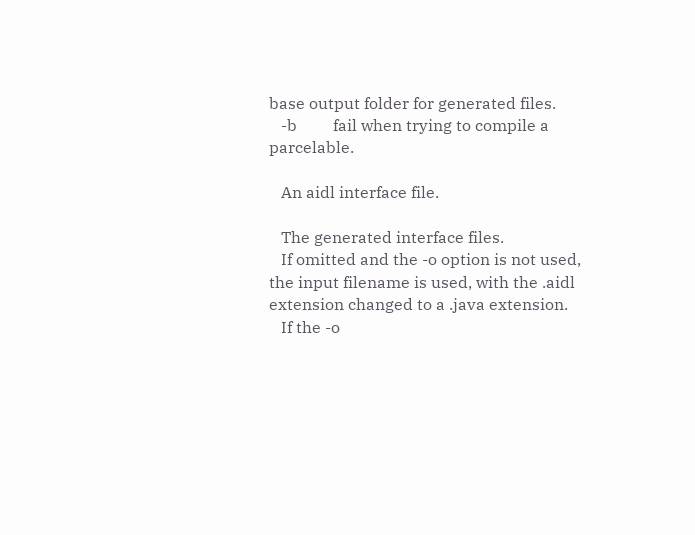base output folder for generated files.
   -b         fail when trying to compile a parcelable.

   An aidl interface file.

   The generated interface files.
   If omitted and the -o option is not used, the input filename is used, with the .aidl extension changed to a .java extension.
   If the -o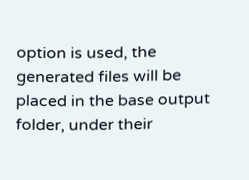option is used, the generated files will be placed in the base output folder, under their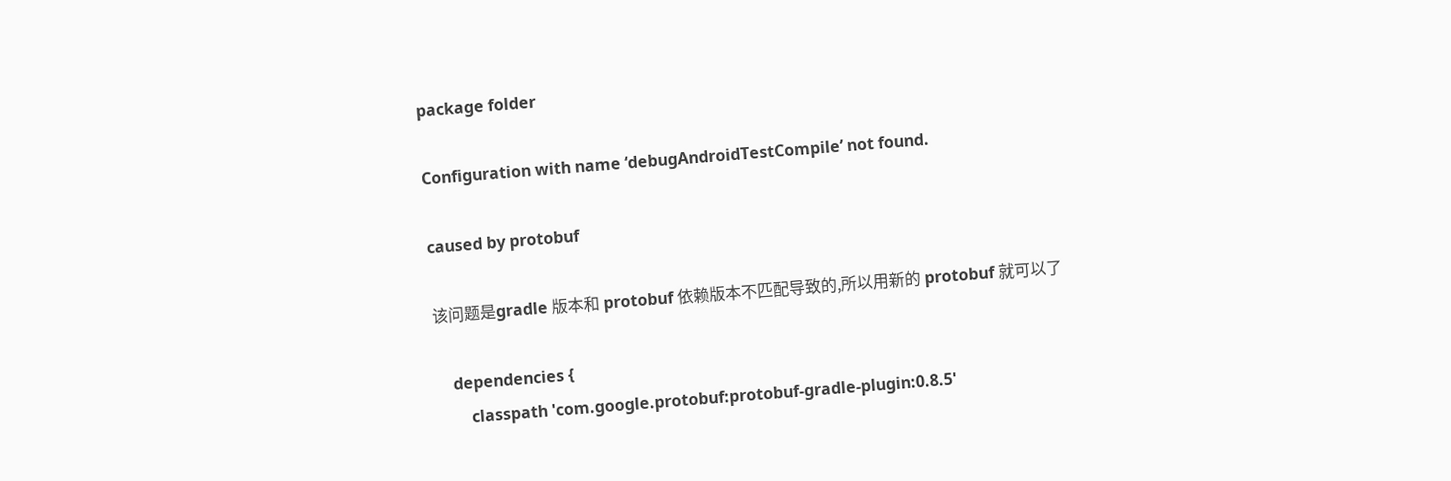package folder

Configuration with name ‘debugAndroidTestCompile’ not found.

caused by protobuf

该问题是gradle 版本和 protobuf 依赖版本不匹配导致的,所以用新的 protobuf 就可以了

    dependencies {
        classpath 'com.google.protobuf:protobuf-gradle-plugin:0.8.5'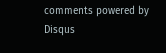comments powered by Disqus